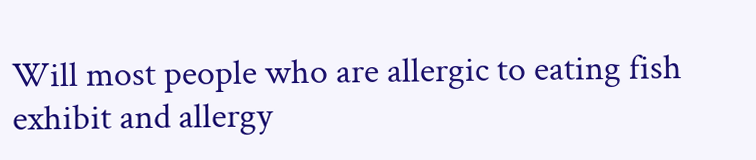Will most people who are allergic to eating fish exhibit and allergy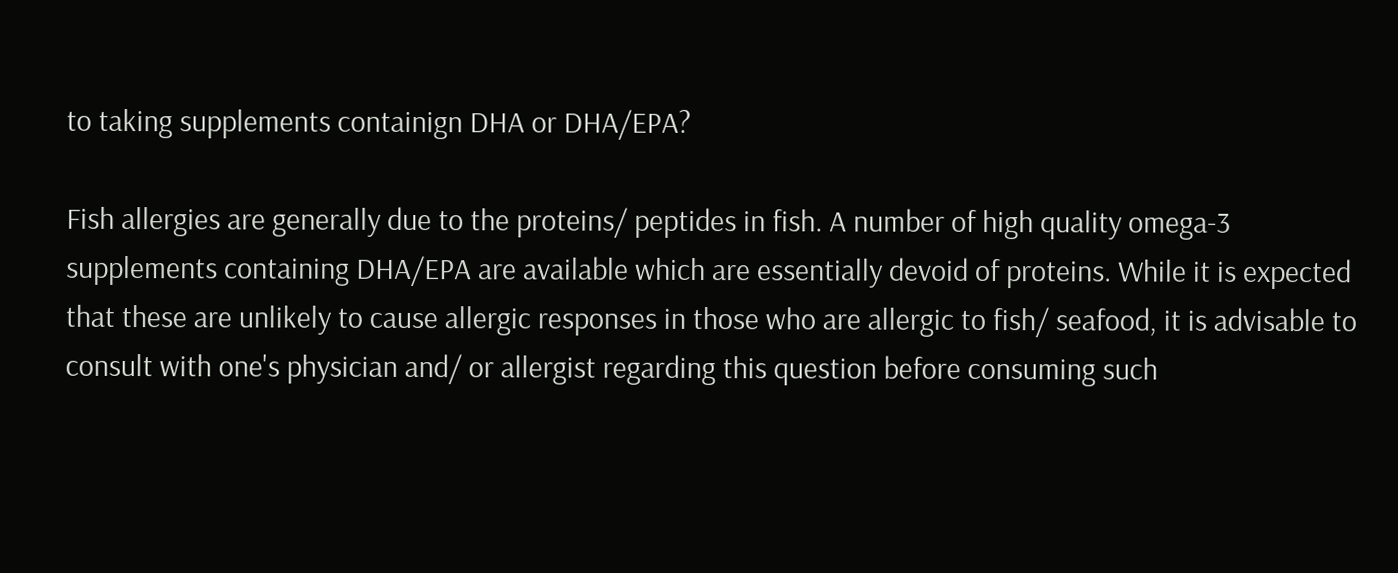to taking supplements containign DHA or DHA/EPA?

Fish allergies are generally due to the proteins/ peptides in fish. A number of high quality omega-3 supplements containing DHA/EPA are available which are essentially devoid of proteins. While it is expected that these are unlikely to cause allergic responses in those who are allergic to fish/ seafood, it is advisable to consult with one's physician and/ or allergist regarding this question before consuming such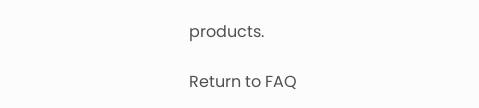products.

Return to FAQ